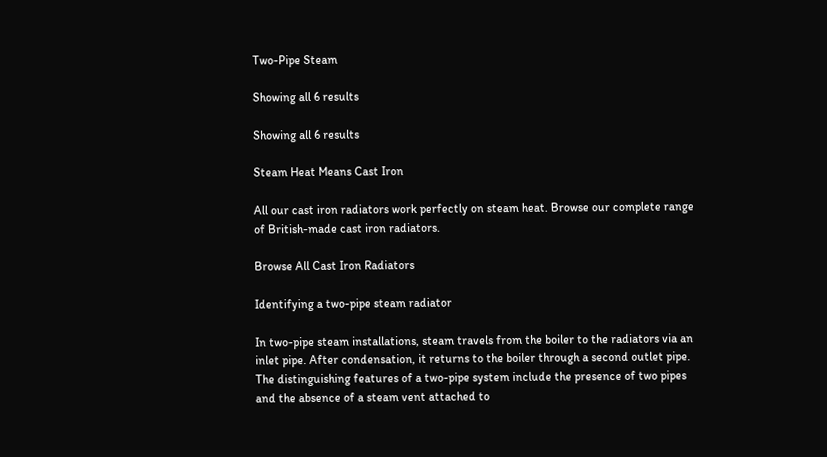Two-Pipe Steam

Showing all 6 results

Showing all 6 results

Steam Heat Means Cast Iron

All our cast iron radiators work perfectly on steam heat. Browse our complete range of British-made cast iron radiators.

Browse All Cast Iron Radiators

Identifying a two-pipe steam radiator

In two-pipe steam installations, steam travels from the boiler to the radiators via an inlet pipe. After condensation, it returns to the boiler through a second outlet pipe. The distinguishing features of a two-pipe system include the presence of two pipes and the absence of a steam vent attached to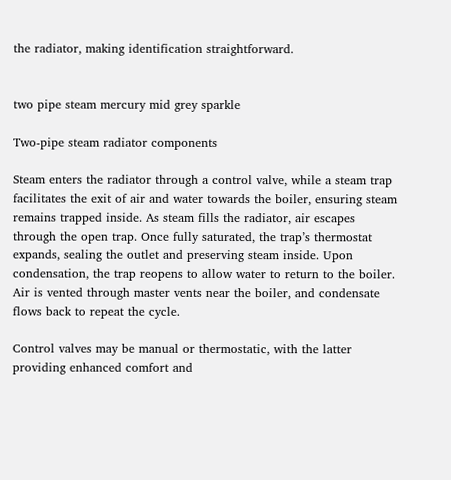the radiator, making identification straightforward.


two pipe steam mercury mid grey sparkle

Two-pipe steam radiator components

Steam enters the radiator through a control valve, while a steam trap facilitates the exit of air and water towards the boiler, ensuring steam remains trapped inside. As steam fills the radiator, air escapes through the open trap. Once fully saturated, the trap’s thermostat expands, sealing the outlet and preserving steam inside. Upon condensation, the trap reopens to allow water to return to the boiler. Air is vented through master vents near the boiler, and condensate flows back to repeat the cycle.

Control valves may be manual or thermostatic, with the latter providing enhanced comfort and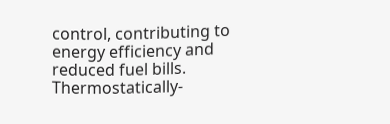control, contributing to energy efficiency and reduced fuel bills. Thermostatically-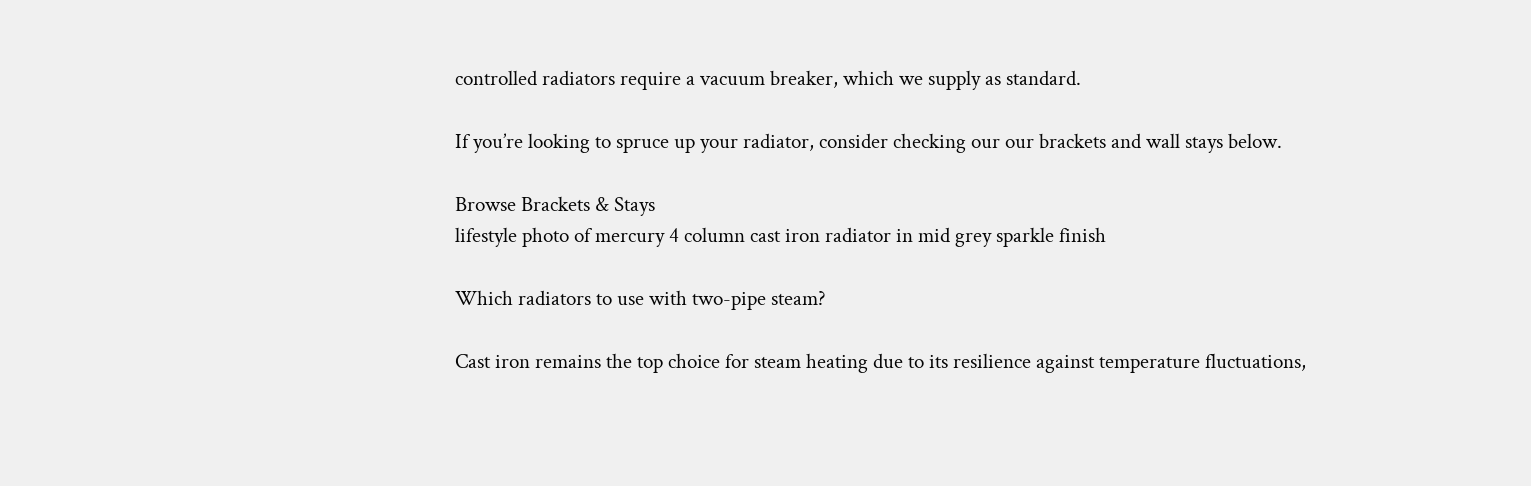controlled radiators require a vacuum breaker, which we supply as standard.

If you’re looking to spruce up your radiator, consider checking our our brackets and wall stays below.

Browse Brackets & Stays
lifestyle photo of mercury 4 column cast iron radiator in mid grey sparkle finish

Which radiators to use with two-pipe steam?

Cast iron remains the top choice for steam heating due to its resilience against temperature fluctuations,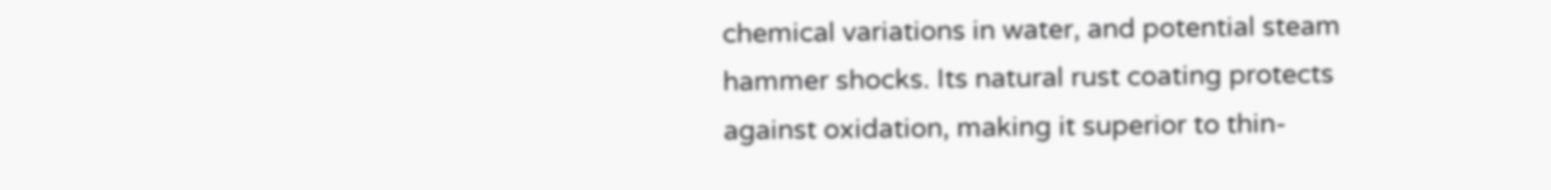chemical variations in water, and potential steam hammer shocks. Its natural rust coating protects against oxidation, making it superior to thin-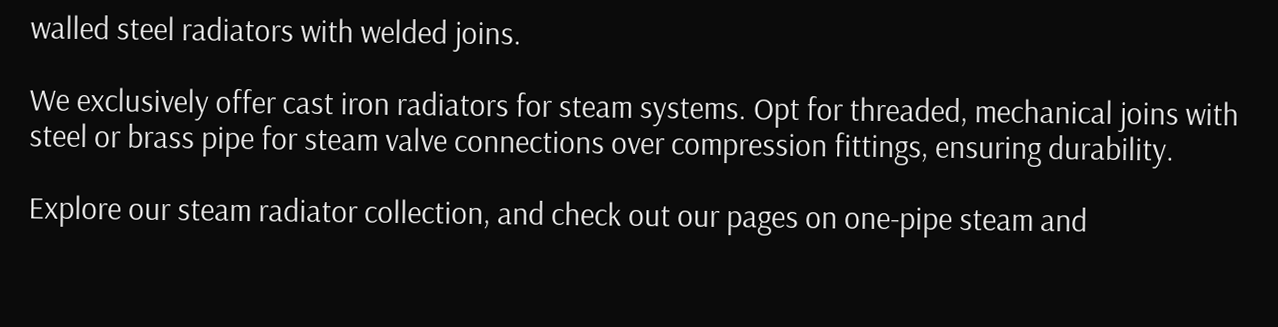walled steel radiators with welded joins.

We exclusively offer cast iron radiators for steam systems. Opt for threaded, mechanical joins with steel or brass pipe for steam valve connections over compression fittings, ensuring durability.

Explore our steam radiator collection, and check out our pages on one-pipe steam and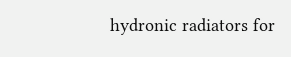hydronic radiators for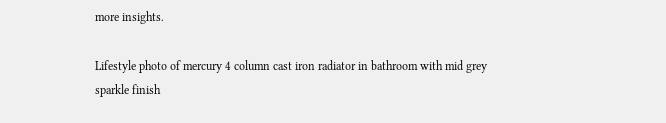more insights.

Lifestyle photo of mercury 4 column cast iron radiator in bathroom with mid grey sparkle finish